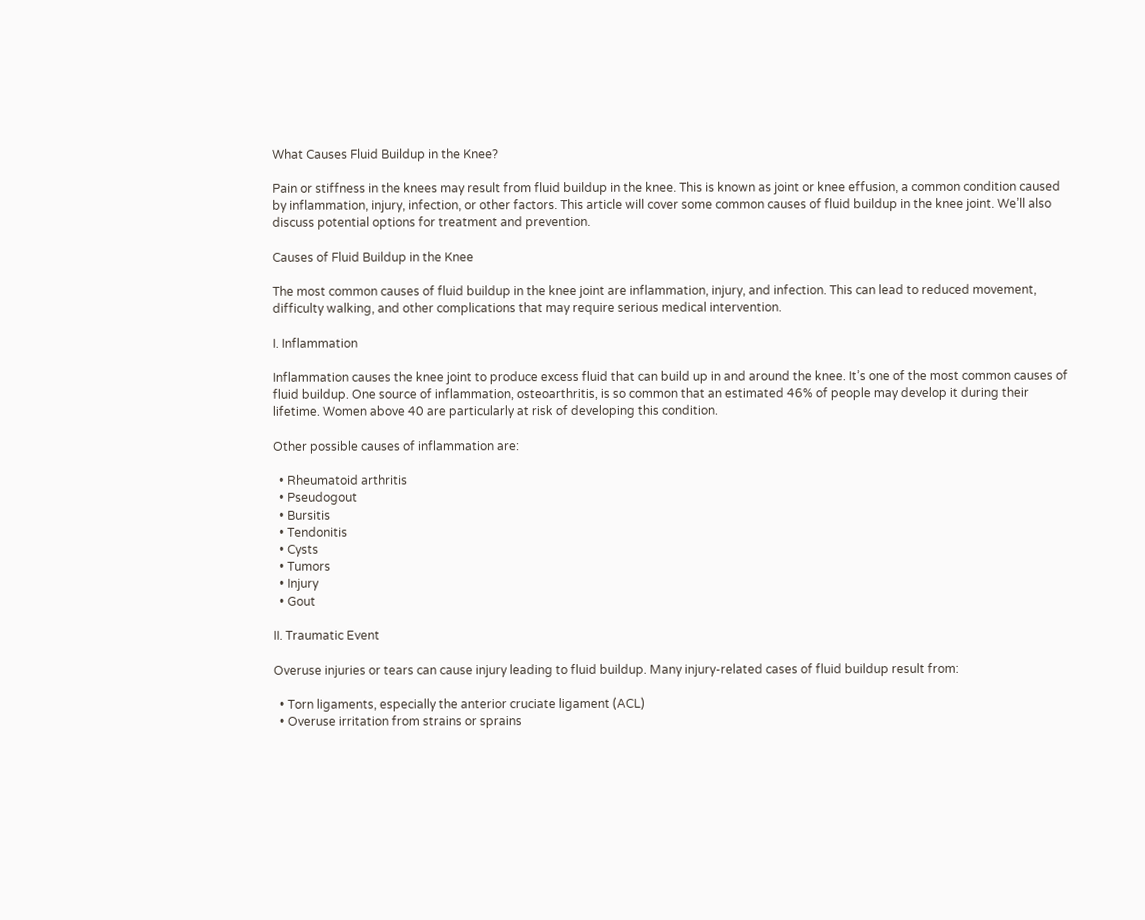What Causes Fluid Buildup in the Knee?

Pain or stiffness in the knees may result from fluid buildup in the knee. This is known as joint or knee effusion, a common condition caused by inflammation, injury, infection, or other factors. This article will cover some common causes of fluid buildup in the knee joint. We’ll also discuss potential options for treatment and prevention.

Causes of Fluid Buildup in the Knee

The most common causes of fluid buildup in the knee joint are inflammation, injury, and infection. This can lead to reduced movement, difficulty walking, and other complications that may require serious medical intervention.

I. Inflammation

Inflammation causes the knee joint to produce excess fluid that can build up in and around the knee. It’s one of the most common causes of fluid buildup. One source of inflammation, osteoarthritis, is so common that an estimated 46% of people may develop it during their lifetime. Women above 40 are particularly at risk of developing this condition.

Other possible causes of inflammation are:

  • Rheumatoid arthritis
  • Pseudogout
  • Bursitis
  • Tendonitis
  • Cysts
  • Tumors
  • Injury
  • Gout

II. Traumatic Event

Overuse injuries or tears can cause injury leading to fluid buildup. Many injury-related cases of fluid buildup result from:

  • Torn ligaments, especially the anterior cruciate ligament (ACL)
  • Overuse irritation from strains or sprains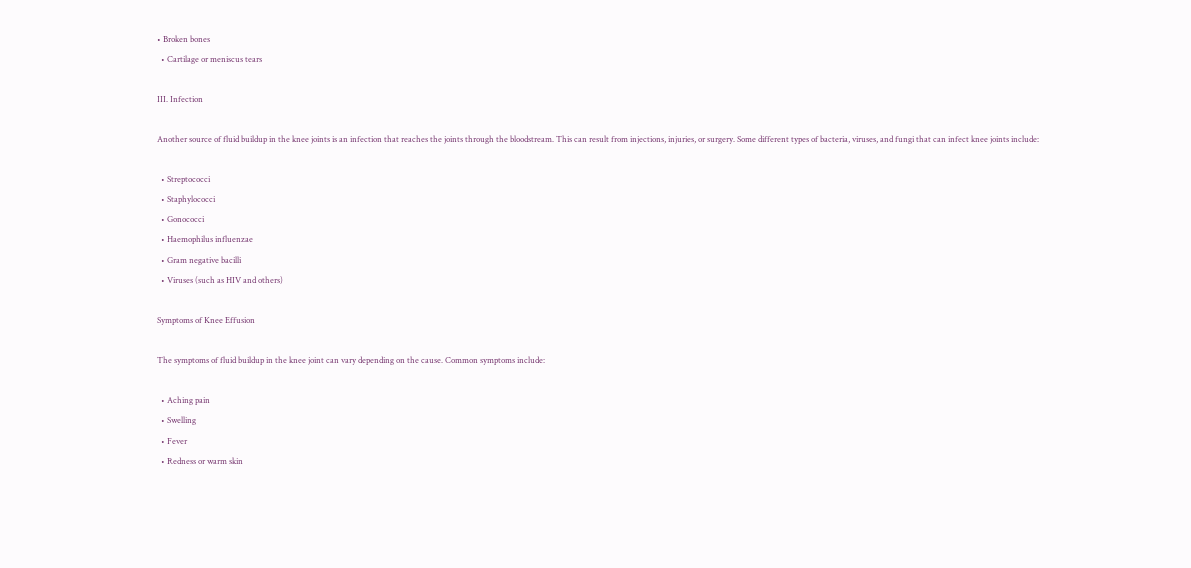• Broken bones
  • Cartilage or meniscus tears

III. Infection

Another source of fluid buildup in the knee joints is an infection that reaches the joints through the bloodstream. This can result from injections, injuries, or surgery. Some different types of bacteria, viruses, and fungi that can infect knee joints include:

  • Streptococci
  • Staphylococci
  • Gonococci
  • Haemophilus influenzae
  • Gram negative bacilli
  • Viruses (such as HIV and others)

Symptoms of Knee Effusion

The symptoms of fluid buildup in the knee joint can vary depending on the cause. Common symptoms include:

  • Aching pain
  • Swelling
  • Fever
  • Redness or warm skin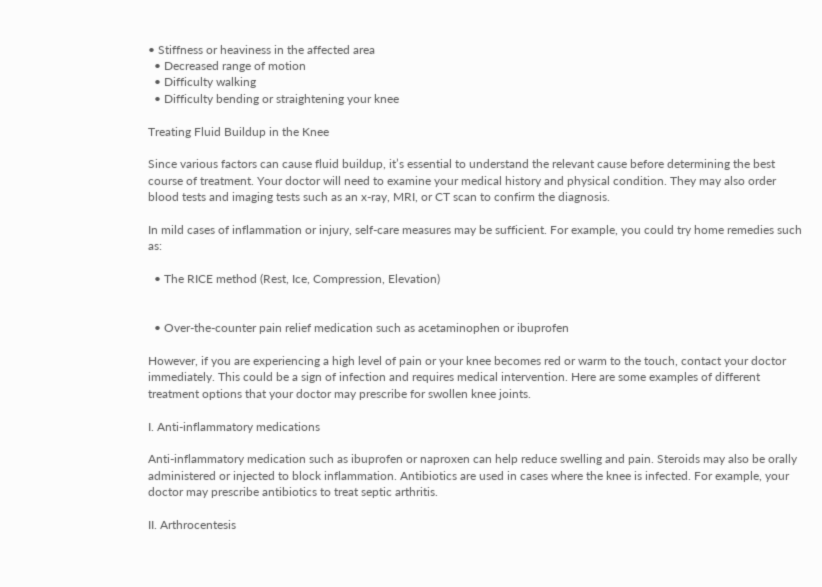• Stiffness or heaviness in the affected area
  • Decreased range of motion
  • Difficulty walking
  • Difficulty bending or straightening your knee

Treating Fluid Buildup in the Knee

Since various factors can cause fluid buildup, it’s essential to understand the relevant cause before determining the best course of treatment. Your doctor will need to examine your medical history and physical condition. They may also order blood tests and imaging tests such as an x-ray, MRI, or CT scan to confirm the diagnosis.

In mild cases of inflammation or injury, self-care measures may be sufficient. For example, you could try home remedies such as:

  • The RICE method (Rest, Ice, Compression, Elevation)


  • Over-the-counter pain relief medication such as acetaminophen or ibuprofen

However, if you are experiencing a high level of pain or your knee becomes red or warm to the touch, contact your doctor immediately. This could be a sign of infection and requires medical intervention. Here are some examples of different treatment options that your doctor may prescribe for swollen knee joints.

I. Anti-inflammatory medications

Anti-inflammatory medication such as ibuprofen or naproxen can help reduce swelling and pain. Steroids may also be orally administered or injected to block inflammation. Antibiotics are used in cases where the knee is infected. For example, your doctor may prescribe antibiotics to treat septic arthritis.

II. Arthrocentesis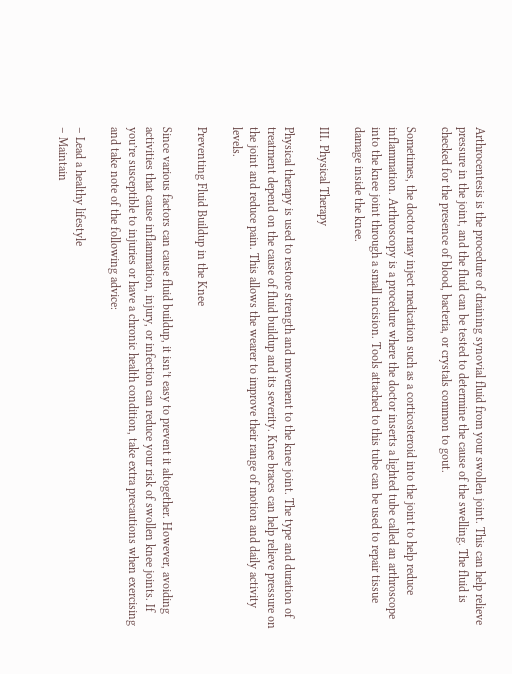Arthrocentesis is the procedure of draining synovial fluid from your swollen joint. This can help relieve pressure in the joint, and the fluid can be tested to determine the cause of the swelling. The fluid is checked for the presence of blood, bacteria, or crystals common to gout.

Sometimes, the doctor may inject medication such as a corticosteroid into the joint to help reduce inflammation. Arthroscopy is a procedure where the doctor inserts a lighted tube called an arthroscope into the knee joint through a small incision. Tools attached to this tube can be used to repair tissue damage inside the knee.

III. Physical Therapy

Physical therapy is used to restore strength and movement to the knee joint. The type and duration of treatment depend on the cause of fluid buildup and its severity. Knee braces can help relieve pressure on the joint and reduce pain. This allows the wearer to improve their range of motion and daily activity levels.

Preventing Fluid Buildup in the Knee

Since various factors can cause fluid buildup, it isn’t easy to prevent it altogether. However, avoiding activities that cause inflammation, injury, or infection can reduce your risk of swollen knee joints. If you’re susceptible to injuries or have a chronic health condition, take extra precautions when exercising and take note of the following advice:

– Lead a healthy lifestyle
– Maintain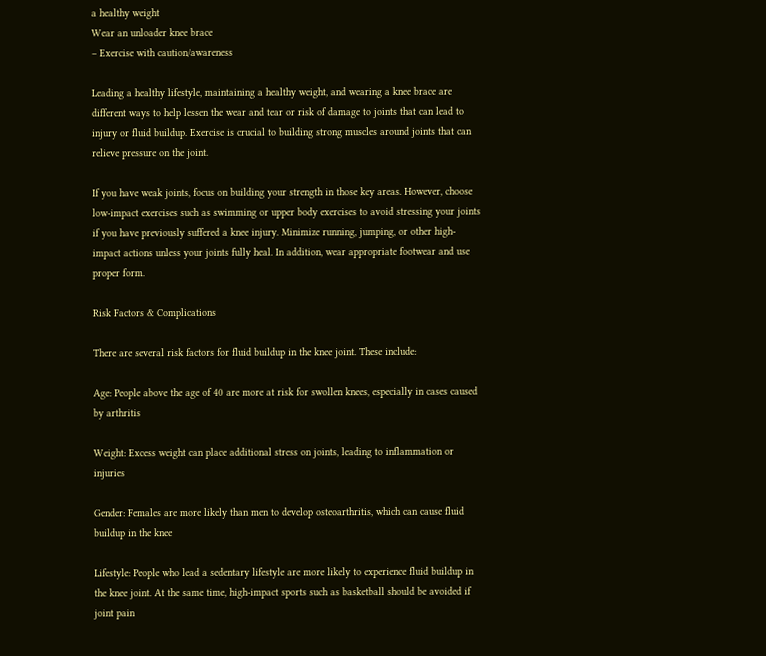a healthy weight
Wear an unloader knee brace
– Exercise with caution/awareness

Leading a healthy lifestyle, maintaining a healthy weight, and wearing a knee brace are different ways to help lessen the wear and tear or risk of damage to joints that can lead to injury or fluid buildup. Exercise is crucial to building strong muscles around joints that can relieve pressure on the joint.

If you have weak joints, focus on building your strength in those key areas. However, choose low-impact exercises such as swimming or upper body exercises to avoid stressing your joints if you have previously suffered a knee injury. Minimize running, jumping, or other high-impact actions unless your joints fully heal. In addition, wear appropriate footwear and use proper form.

Risk Factors & Complications

There are several risk factors for fluid buildup in the knee joint. These include:

Age: People above the age of 40 are more at risk for swollen knees, especially in cases caused by arthritis

Weight: Excess weight can place additional stress on joints, leading to inflammation or injuries

Gender: Females are more likely than men to develop osteoarthritis, which can cause fluid buildup in the knee

Lifestyle: People who lead a sedentary lifestyle are more likely to experience fluid buildup in the knee joint. At the same time, high-impact sports such as basketball should be avoided if joint pain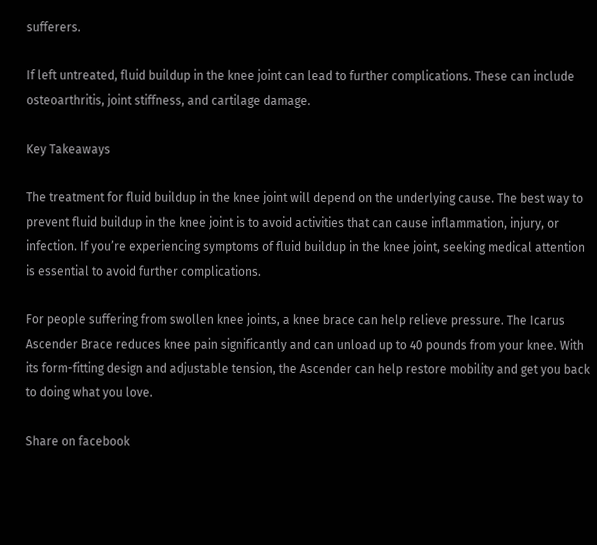sufferers.

If left untreated, fluid buildup in the knee joint can lead to further complications. These can include osteoarthritis, joint stiffness, and cartilage damage.

Key Takeaways

The treatment for fluid buildup in the knee joint will depend on the underlying cause. The best way to prevent fluid buildup in the knee joint is to avoid activities that can cause inflammation, injury, or infection. If you’re experiencing symptoms of fluid buildup in the knee joint, seeking medical attention is essential to avoid further complications.

For people suffering from swollen knee joints, a knee brace can help relieve pressure. The Icarus Ascender Brace reduces knee pain significantly and can unload up to 40 pounds from your knee. With its form-fitting design and adjustable tension, the Ascender can help restore mobility and get you back to doing what you love.

Share on facebook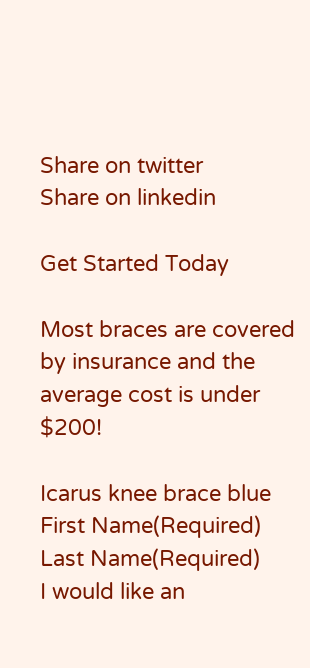Share on twitter
Share on linkedin

Get Started Today

Most braces are covered by insurance and the average cost is under $200!

Icarus knee brace blue
First Name(Required)
Last Name(Required)
I would like an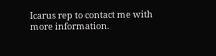Icarus rep to contact me with more information.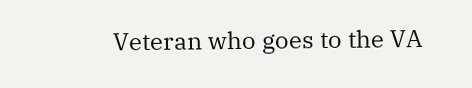Veteran who goes to the VA